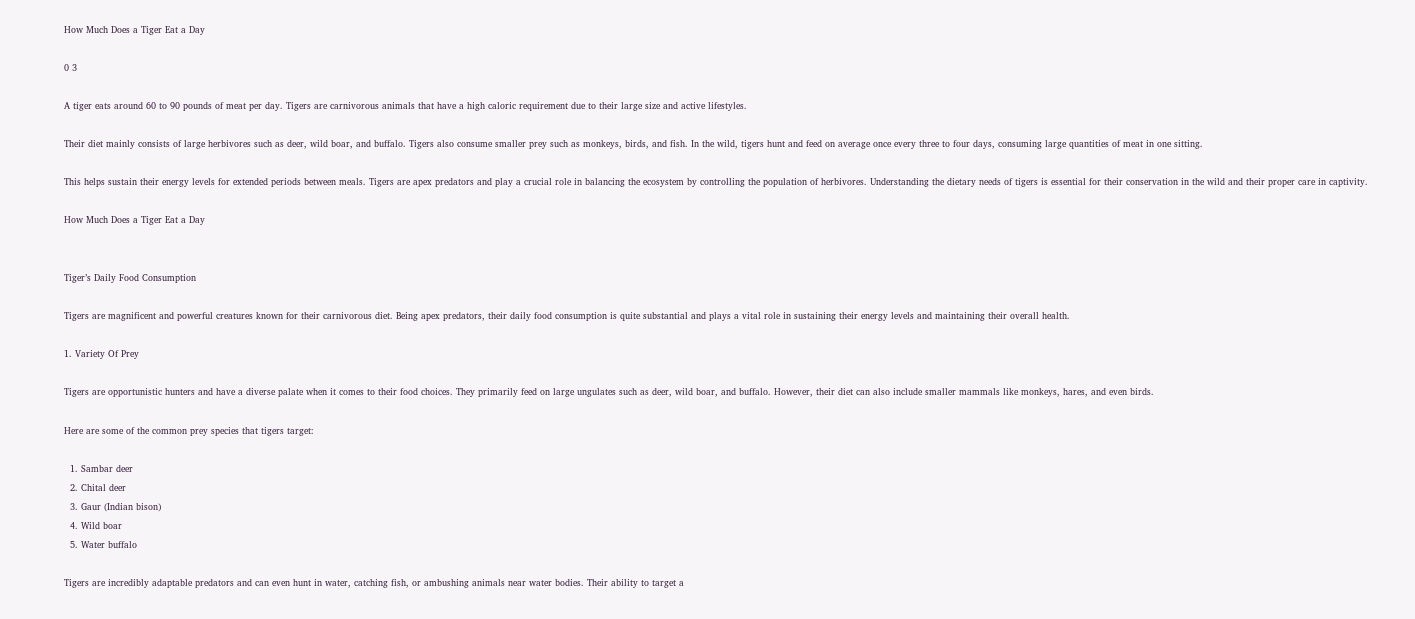How Much Does a Tiger Eat a Day

0 3

A tiger eats around 60 to 90 pounds of meat per day. Tigers are carnivorous animals that have a high caloric requirement due to their large size and active lifestyles.

Their diet mainly consists of large herbivores such as deer, wild boar, and buffalo. Tigers also consume smaller prey such as monkeys, birds, and fish. In the wild, tigers hunt and feed on average once every three to four days, consuming large quantities of meat in one sitting.

This helps sustain their energy levels for extended periods between meals. Tigers are apex predators and play a crucial role in balancing the ecosystem by controlling the population of herbivores. Understanding the dietary needs of tigers is essential for their conservation in the wild and their proper care in captivity.

How Much Does a Tiger Eat a Day


Tiger’s Daily Food Consumption

Tigers are magnificent and powerful creatures known for their carnivorous diet. Being apex predators, their daily food consumption is quite substantial and plays a vital role in sustaining their energy levels and maintaining their overall health.

1. Variety Of Prey

Tigers are opportunistic hunters and have a diverse palate when it comes to their food choices. They primarily feed on large ungulates such as deer, wild boar, and buffalo. However, their diet can also include smaller mammals like monkeys, hares, and even birds.

Here are some of the common prey species that tigers target:

  1. Sambar deer
  2. Chital deer
  3. Gaur (Indian bison)
  4. Wild boar
  5. Water buffalo

Tigers are incredibly adaptable predators and can even hunt in water, catching fish, or ambushing animals near water bodies. Their ability to target a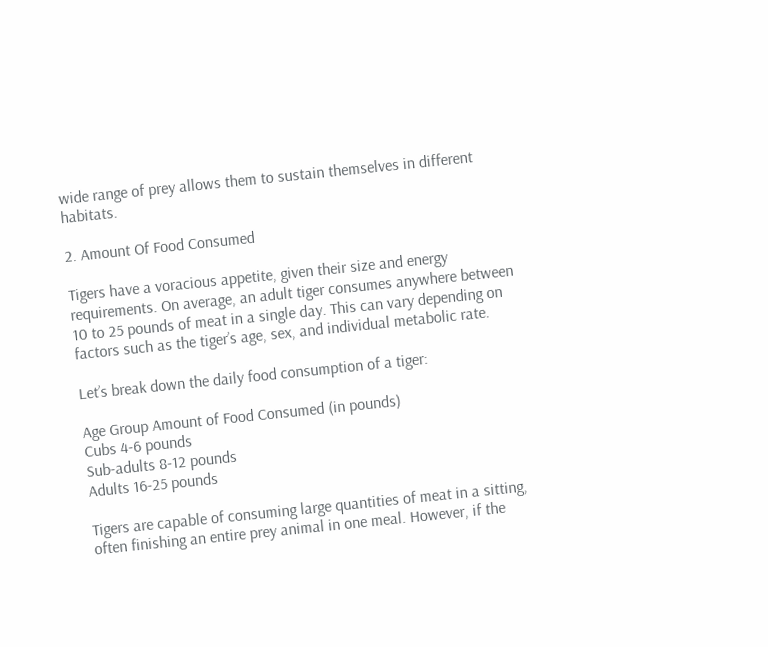wide range of prey allows them to sustain themselves in different habitats.

2. Amount Of Food Consumed

Tigers have a voracious appetite, given their size and energy requirements. On average, an adult tiger consumes anywhere between 10 to 25 pounds of meat in a single day. This can vary depending on factors such as the tiger’s age, sex, and individual metabolic rate.

Let’s break down the daily food consumption of a tiger:

Age Group Amount of Food Consumed (in pounds)
Cubs 4-6 pounds
Sub-adults 8-12 pounds
Adults 16-25 pounds

Tigers are capable of consuming large quantities of meat in a sitting, often finishing an entire prey animal in one meal. However, if the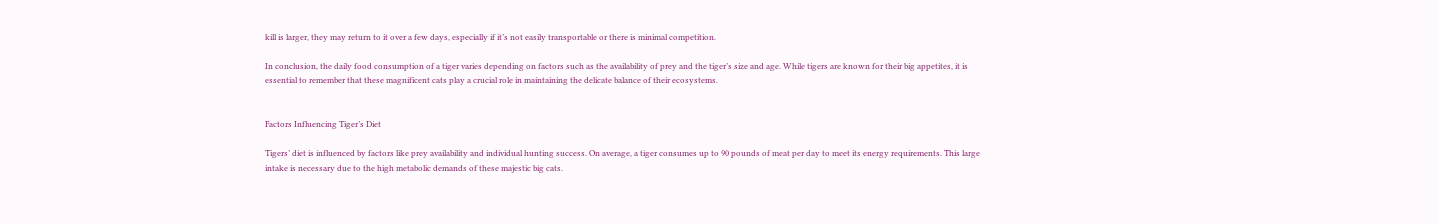kill is larger, they may return to it over a few days, especially if it’s not easily transportable or there is minimal competition.

In conclusion, the daily food consumption of a tiger varies depending on factors such as the availability of prey and the tiger’s size and age. While tigers are known for their big appetites, it is essential to remember that these magnificent cats play a crucial role in maintaining the delicate balance of their ecosystems.


Factors Influencing Tiger’s Diet

Tigers’ diet is influenced by factors like prey availability and individual hunting success. On average, a tiger consumes up to 90 pounds of meat per day to meet its energy requirements. This large intake is necessary due to the high metabolic demands of these majestic big cats.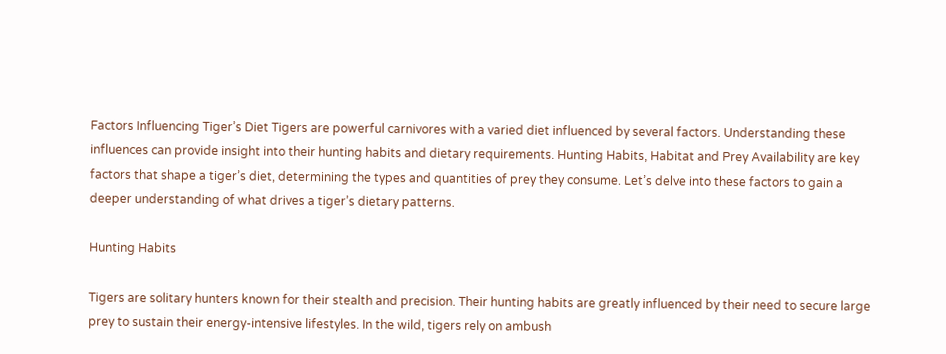Factors Influencing Tiger’s Diet Tigers are powerful carnivores with a varied diet influenced by several factors. Understanding these influences can provide insight into their hunting habits and dietary requirements. Hunting Habits, Habitat and Prey Availability are key factors that shape a tiger’s diet, determining the types and quantities of prey they consume. Let’s delve into these factors to gain a deeper understanding of what drives a tiger’s dietary patterns.

Hunting Habits

Tigers are solitary hunters known for their stealth and precision. Their hunting habits are greatly influenced by their need to secure large prey to sustain their energy-intensive lifestyles. In the wild, tigers rely on ambush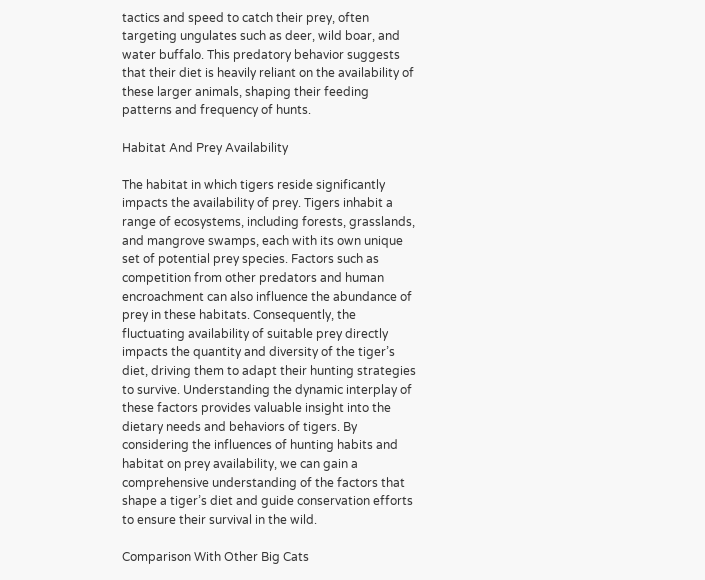tactics and speed to catch their prey, often targeting ungulates such as deer, wild boar, and water buffalo. This predatory behavior suggests that their diet is heavily reliant on the availability of these larger animals, shaping their feeding patterns and frequency of hunts.

Habitat And Prey Availability

The habitat in which tigers reside significantly impacts the availability of prey. Tigers inhabit a range of ecosystems, including forests, grasslands, and mangrove swamps, each with its own unique set of potential prey species. Factors such as competition from other predators and human encroachment can also influence the abundance of prey in these habitats. Consequently, the fluctuating availability of suitable prey directly impacts the quantity and diversity of the tiger’s diet, driving them to adapt their hunting strategies to survive. Understanding the dynamic interplay of these factors provides valuable insight into the dietary needs and behaviors of tigers. By considering the influences of hunting habits and habitat on prey availability, we can gain a comprehensive understanding of the factors that shape a tiger’s diet and guide conservation efforts to ensure their survival in the wild.

Comparison With Other Big Cats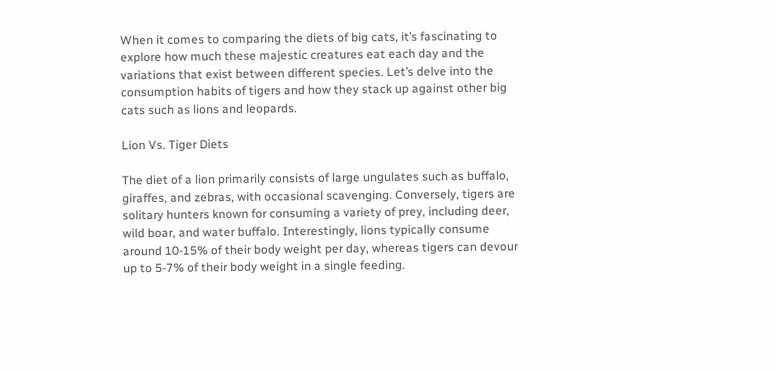When it comes to comparing the diets of big cats, it’s fascinating to explore how much these majestic creatures eat each day and the variations that exist between different species. Let’s delve into the consumption habits of tigers and how they stack up against other big cats such as lions and leopards.

Lion Vs. Tiger Diets

The diet of a lion primarily consists of large ungulates such as buffalo, giraffes, and zebras, with occasional scavenging. Conversely, tigers are solitary hunters known for consuming a variety of prey, including deer, wild boar, and water buffalo. Interestingly, lions typically consume around 10-15% of their body weight per day, whereas tigers can devour up to 5-7% of their body weight in a single feeding.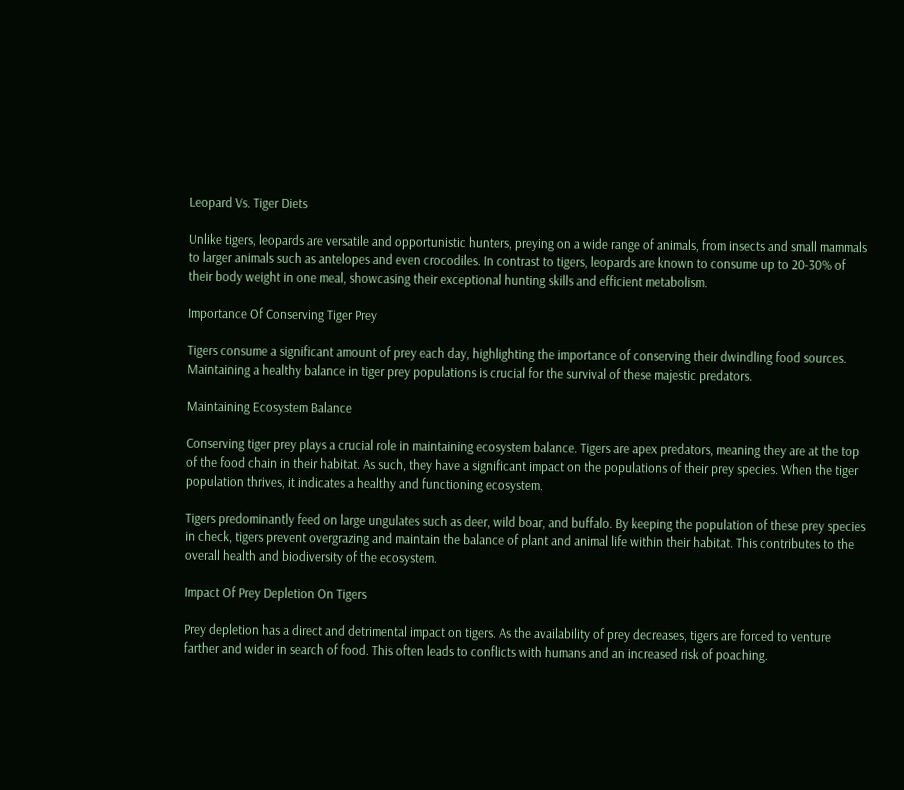Leopard Vs. Tiger Diets

Unlike tigers, leopards are versatile and opportunistic hunters, preying on a wide range of animals, from insects and small mammals to larger animals such as antelopes and even crocodiles. In contrast to tigers, leopards are known to consume up to 20-30% of their body weight in one meal, showcasing their exceptional hunting skills and efficient metabolism.

Importance Of Conserving Tiger Prey

Tigers consume a significant amount of prey each day, highlighting the importance of conserving their dwindling food sources. Maintaining a healthy balance in tiger prey populations is crucial for the survival of these majestic predators.

Maintaining Ecosystem Balance

Conserving tiger prey plays a crucial role in maintaining ecosystem balance. Tigers are apex predators, meaning they are at the top of the food chain in their habitat. As such, they have a significant impact on the populations of their prey species. When the tiger population thrives, it indicates a healthy and functioning ecosystem.

Tigers predominantly feed on large ungulates such as deer, wild boar, and buffalo. By keeping the population of these prey species in check, tigers prevent overgrazing and maintain the balance of plant and animal life within their habitat. This contributes to the overall health and biodiversity of the ecosystem.

Impact Of Prey Depletion On Tigers

Prey depletion has a direct and detrimental impact on tigers. As the availability of prey decreases, tigers are forced to venture farther and wider in search of food. This often leads to conflicts with humans and an increased risk of poaching.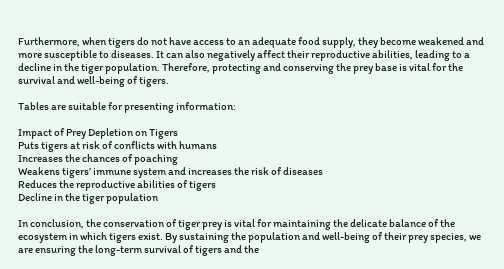Furthermore, when tigers do not have access to an adequate food supply, they become weakened and more susceptible to diseases. It can also negatively affect their reproductive abilities, leading to a decline in the tiger population. Therefore, protecting and conserving the prey base is vital for the survival and well-being of tigers.

Tables are suitable for presenting information:

Impact of Prey Depletion on Tigers
Puts tigers at risk of conflicts with humans
Increases the chances of poaching
Weakens tigers’ immune system and increases the risk of diseases
Reduces the reproductive abilities of tigers
Decline in the tiger population

In conclusion, the conservation of tiger prey is vital for maintaining the delicate balance of the ecosystem in which tigers exist. By sustaining the population and well-being of their prey species, we are ensuring the long-term survival of tigers and the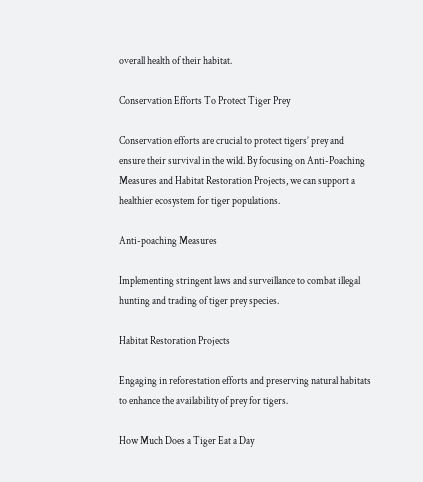overall health of their habitat.

Conservation Efforts To Protect Tiger Prey

Conservation efforts are crucial to protect tigers’ prey and ensure their survival in the wild. By focusing on Anti-Poaching Measures and Habitat Restoration Projects, we can support a healthier ecosystem for tiger populations.

Anti-poaching Measures

Implementing stringent laws and surveillance to combat illegal hunting and trading of tiger prey species.

Habitat Restoration Projects

Engaging in reforestation efforts and preserving natural habitats to enhance the availability of prey for tigers.

How Much Does a Tiger Eat a Day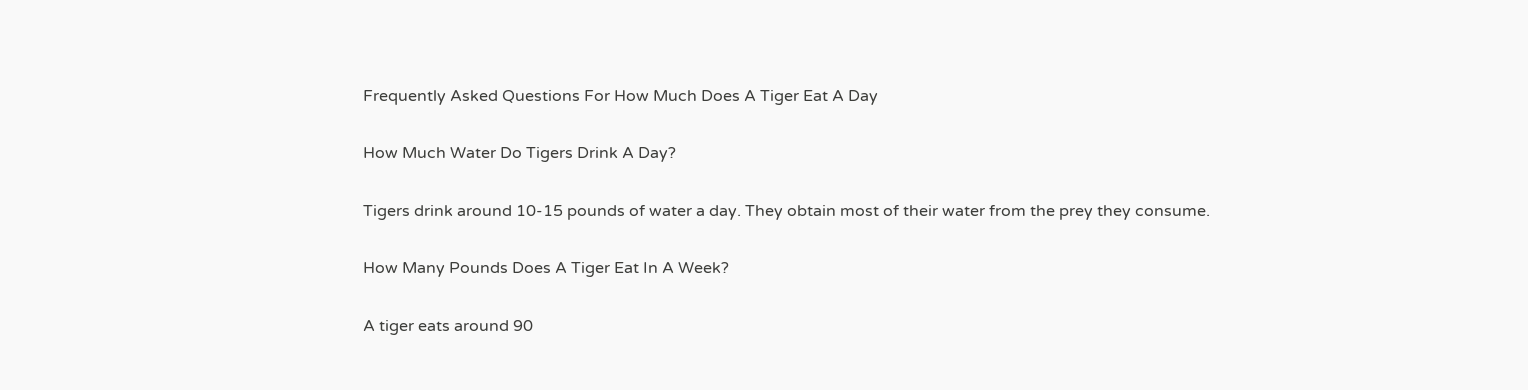Frequently Asked Questions For How Much Does A Tiger Eat A Day

How Much Water Do Tigers Drink A Day?

Tigers drink around 10-15 pounds of water a day. They obtain most of their water from the prey they consume.

How Many Pounds Does A Tiger Eat In A Week?

A tiger eats around 90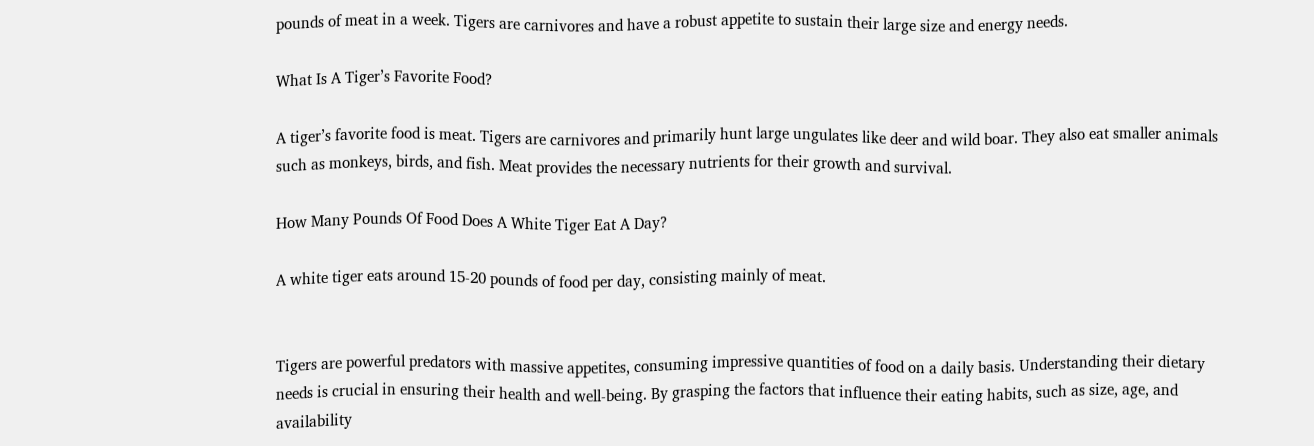pounds of meat in a week. Tigers are carnivores and have a robust appetite to sustain their large size and energy needs.

What Is A Tiger’s Favorite Food?

A tiger’s favorite food is meat. Tigers are carnivores and primarily hunt large ungulates like deer and wild boar. They also eat smaller animals such as monkeys, birds, and fish. Meat provides the necessary nutrients for their growth and survival.

How Many Pounds Of Food Does A White Tiger Eat A Day?

A white tiger eats around 15-20 pounds of food per day, consisting mainly of meat.


Tigers are powerful predators with massive appetites, consuming impressive quantities of food on a daily basis. Understanding their dietary needs is crucial in ensuring their health and well-being. By grasping the factors that influence their eating habits, such as size, age, and availability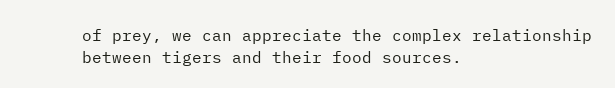of prey, we can appreciate the complex relationship between tigers and their food sources.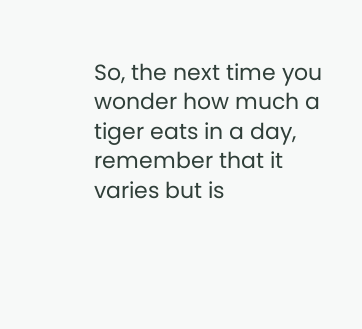So, the next time you wonder how much a tiger eats in a day, remember that it varies but is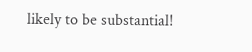likely to be substantial!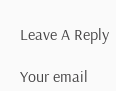Leave A Reply

Your email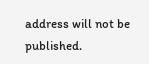address will not be published.